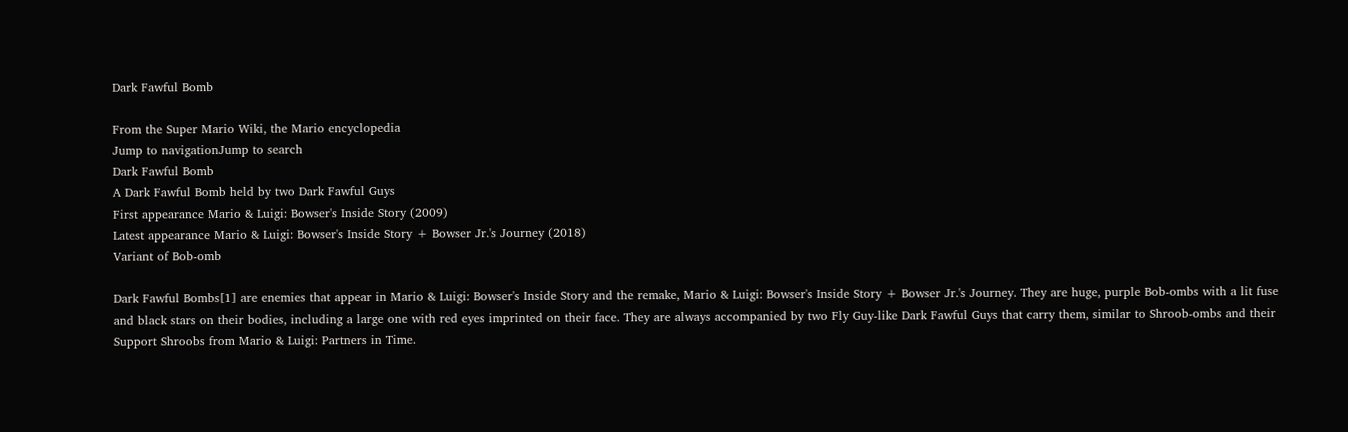Dark Fawful Bomb

From the Super Mario Wiki, the Mario encyclopedia
Jump to navigationJump to search
Dark Fawful Bomb
A Dark Fawful Bomb held by two Dark Fawful Guys
First appearance Mario & Luigi: Bowser's Inside Story (2009)
Latest appearance Mario & Luigi: Bowser's Inside Story + Bowser Jr.'s Journey (2018)
Variant of Bob-omb

Dark Fawful Bombs[1] are enemies that appear in Mario & Luigi: Bowser's Inside Story and the remake, Mario & Luigi: Bowser's Inside Story + Bowser Jr.'s Journey. They are huge, purple Bob-ombs with a lit fuse and black stars on their bodies, including a large one with red eyes imprinted on their face. They are always accompanied by two Fly Guy-like Dark Fawful Guys that carry them, similar to Shroob-ombs and their Support Shroobs from Mario & Luigi: Partners in Time.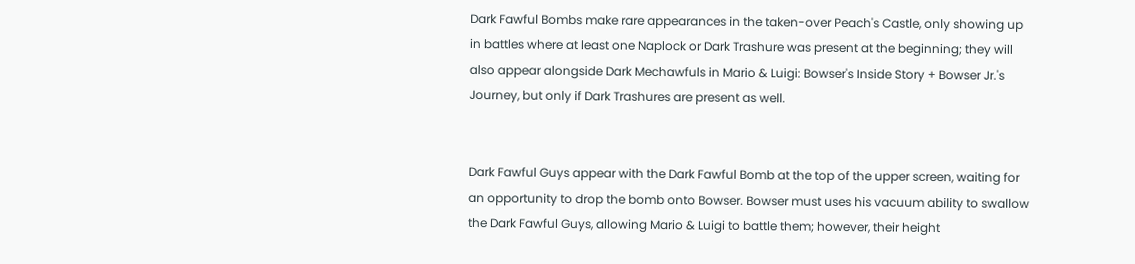Dark Fawful Bombs make rare appearances in the taken-over Peach's Castle, only showing up in battles where at least one Naplock or Dark Trashure was present at the beginning; they will also appear alongside Dark Mechawfuls in Mario & Luigi: Bowser's Inside Story + Bowser Jr.'s Journey, but only if Dark Trashures are present as well.


Dark Fawful Guys appear with the Dark Fawful Bomb at the top of the upper screen, waiting for an opportunity to drop the bomb onto Bowser. Bowser must uses his vacuum ability to swallow the Dark Fawful Guys, allowing Mario & Luigi to battle them; however, their height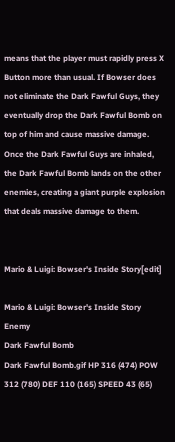means that the player must rapidly press X Button more than usual. If Bowser does not eliminate the Dark Fawful Guys, they eventually drop the Dark Fawful Bomb on top of him and cause massive damage. Once the Dark Fawful Guys are inhaled, the Dark Fawful Bomb lands on the other enemies, creating a giant purple explosion that deals massive damage to them.


Mario & Luigi: Bowser's Inside Story[edit]

Mario & Luigi: Bowser's Inside Story Enemy
Dark Fawful Bomb
Dark Fawful Bomb.gif HP 316 (474) POW 312 (780) DEF 110 (165) SPEED 43 (65)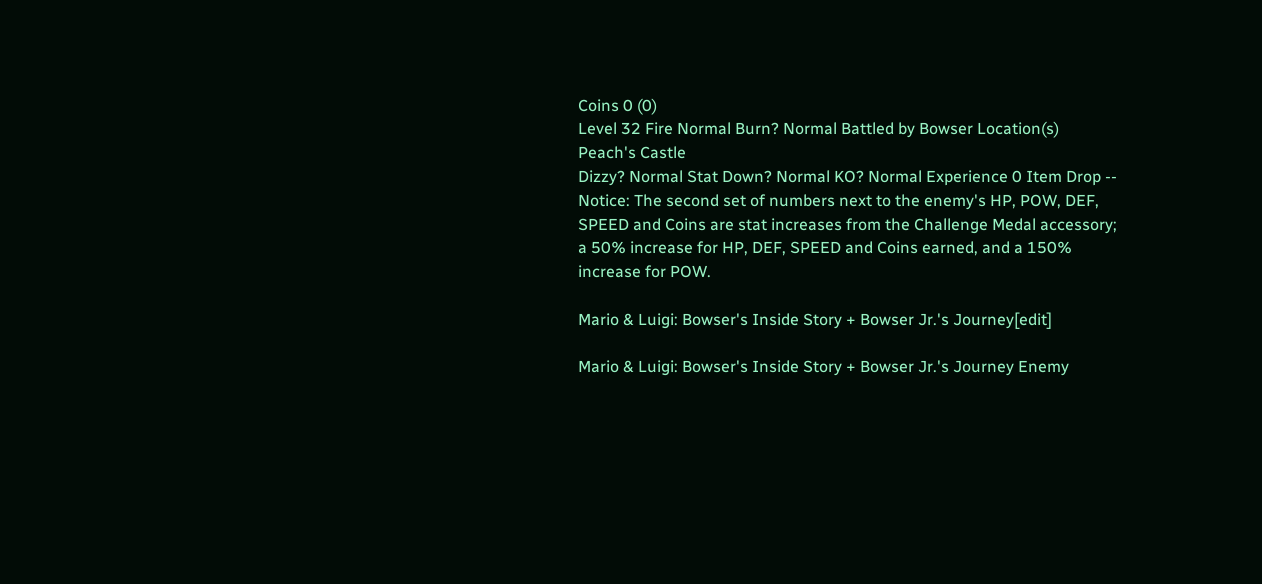Coins 0 (0)
Level 32 Fire Normal Burn? Normal Battled by Bowser Location(s) Peach's Castle
Dizzy? Normal Stat Down? Normal KO? Normal Experience 0 Item Drop --
Notice: The second set of numbers next to the enemy's HP, POW, DEF, SPEED and Coins are stat increases from the Challenge Medal accessory; a 50% increase for HP, DEF, SPEED and Coins earned, and a 150% increase for POW.

Mario & Luigi: Bowser's Inside Story + Bowser Jr.'s Journey[edit]

Mario & Luigi: Bowser's Inside Story + Bowser Jr.'s Journey Enemy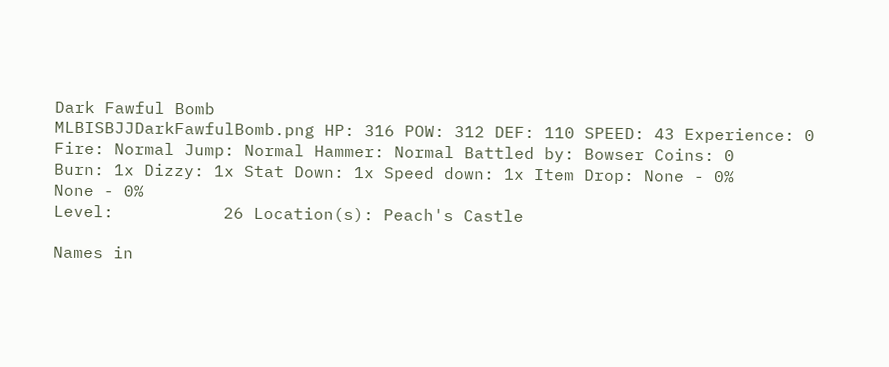Dark Fawful Bomb
MLBISBJJDarkFawfulBomb.png HP: 316 POW: 312 DEF: 110 SPEED: 43 Experience: 0
Fire: Normal Jump: Normal Hammer: Normal Battled by: Bowser Coins: 0
Burn: 1x Dizzy: 1x Stat Down: 1x Speed down: 1x Item Drop: None - 0%
None - 0%
Level:           26 Location(s): Peach's Castle

Names in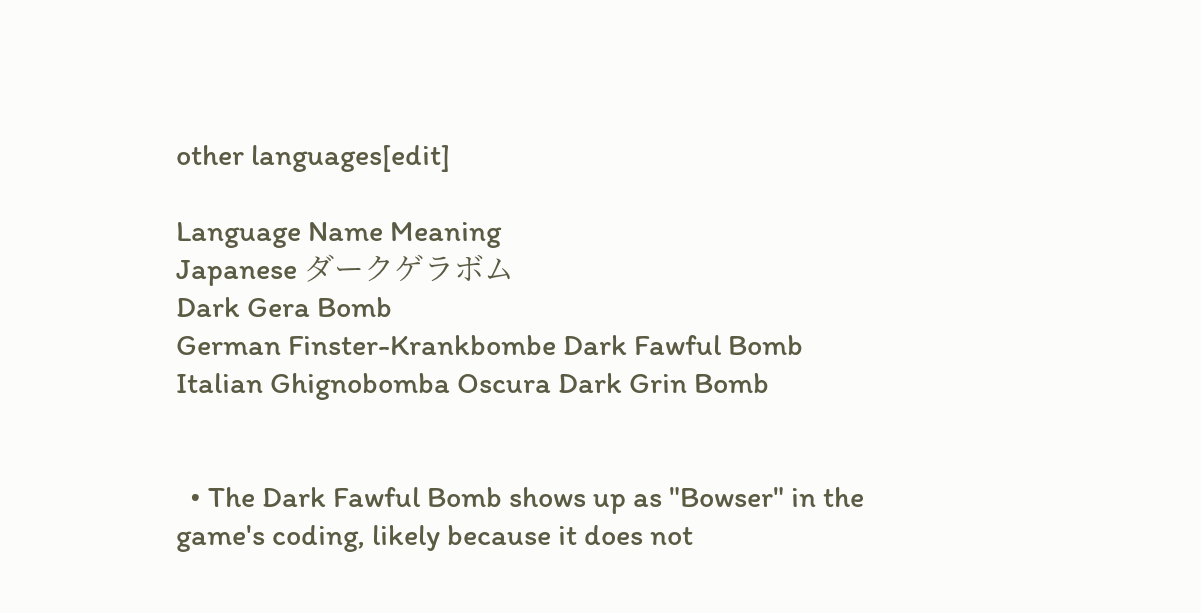other languages[edit]

Language Name Meaning
Japanese ダークゲラボム
Dark Gera Bomb
German Finster-Krankbombe Dark Fawful Bomb
Italian Ghignobomba Oscura Dark Grin Bomb


  • The Dark Fawful Bomb shows up as "Bowser" in the game's coding, likely because it does not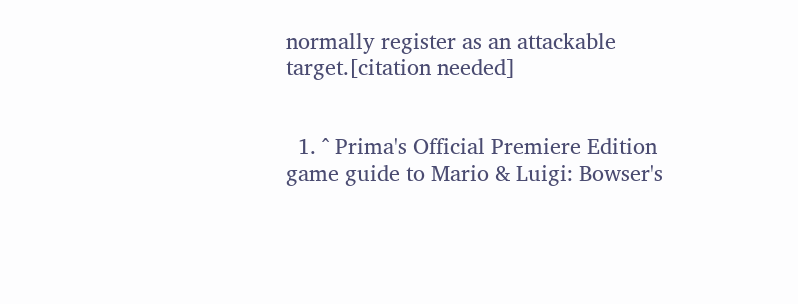normally register as an attackable target.[citation needed]


  1. ^ Prima's Official Premiere Edition game guide to Mario & Luigi: Bowser's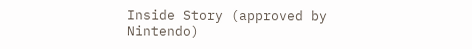Inside Story (approved by Nintendo)